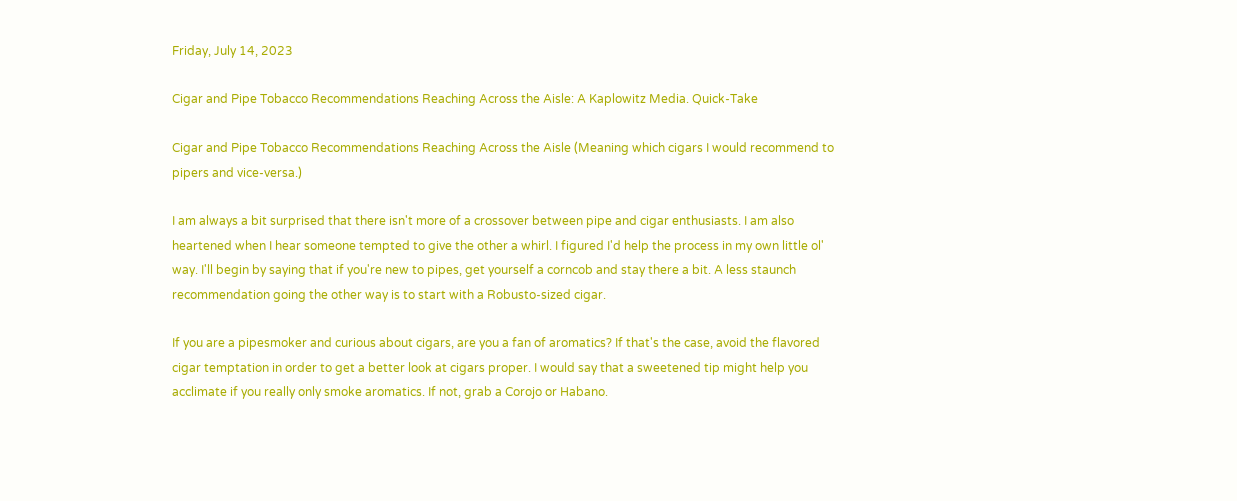Friday, July 14, 2023

Cigar and Pipe Tobacco Recommendations Reaching Across the Aisle: A Kaplowitz Media. Quick-Take

Cigar and Pipe Tobacco Recommendations Reaching Across the Aisle (Meaning which cigars I would recommend to pipers and vice-versa.)

I am always a bit surprised that there isn't more of a crossover between pipe and cigar enthusiasts. I am also heartened when I hear someone tempted to give the other a whirl. I figured I'd help the process in my own little ol' way. I'll begin by saying that if you're new to pipes, get yourself a corncob and stay there a bit. A less staunch recommendation going the other way is to start with a Robusto-sized cigar.

If you are a pipesmoker and curious about cigars, are you a fan of aromatics? If that's the case, avoid the flavored cigar temptation in order to get a better look at cigars proper. I would say that a sweetened tip might help you acclimate if you really only smoke aromatics. If not, grab a Corojo or Habano.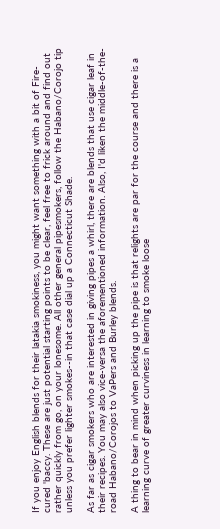If you enjoy English blends for their latakia smokiness, you might want something with a bit of Fire-cured 'baccy. These are just potential starting points to be clear, feel free to frick around and find out rather quickly from go, on your lonesome. All other general pipesmokers, follow the Habano/Corojo tip unless you prefer lighter smokes--in that case dial up a Connecticut Shade.

As far as cigar smokers who are interested in giving pipes a whirl, there are blends that use cigar leaf in their recipes. You may also vice-versa the aforementioned information. Also, I'd liken the middle-of-the-road Habano/Corojos to VaPers and Burley blends.

A thing to bear in mind when picking up the pipe is that relights are par for the course and there is a learning curve of greater curviness in learning to smoke loose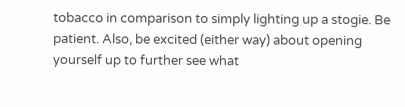tobacco in comparison to simply lighting up a stogie. Be patient. Also, be excited (either way) about opening yourself up to further see what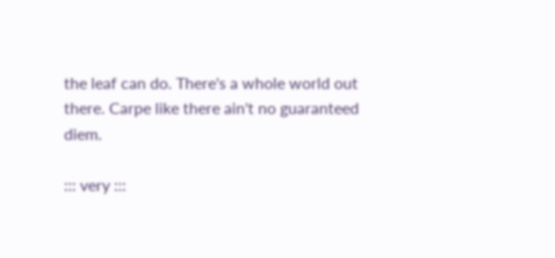the leaf can do. There's a whole world out there. Carpe like there ain't no guaranteed diem.

::: very :::